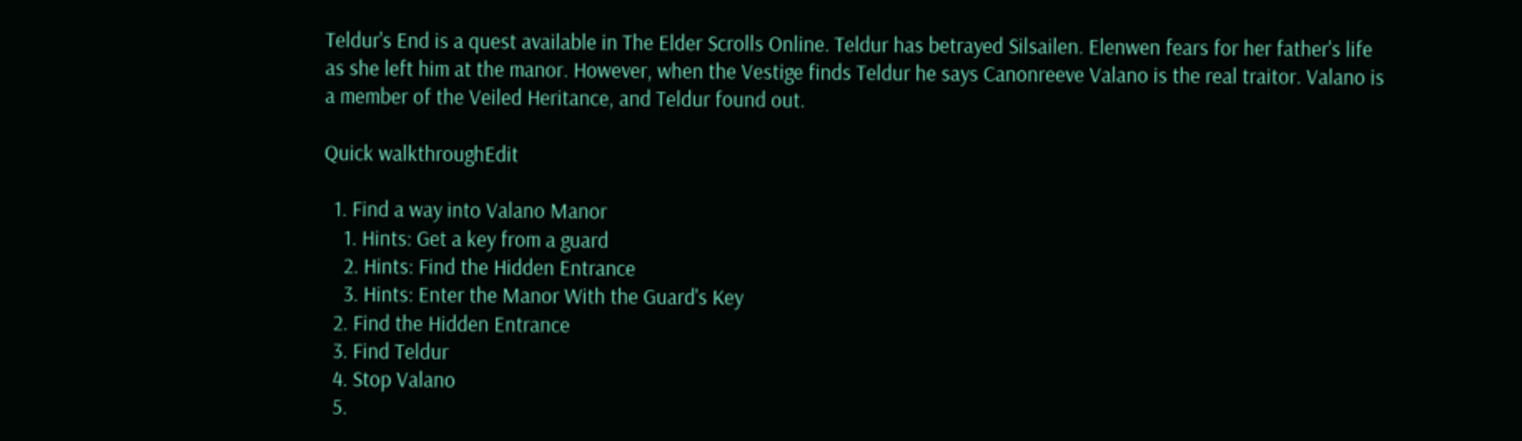Teldur's End is a quest available in The Elder Scrolls Online. Teldur has betrayed Silsailen. Elenwen fears for her father's life as she left him at the manor. However, when the Vestige finds Teldur he says Canonreeve Valano is the real traitor. Valano is a member of the Veiled Heritance, and Teldur found out.

Quick walkthroughEdit

  1. Find a way into Valano Manor
    1. Hints: Get a key from a guard
    2. Hints: Find the Hidden Entrance
    3. Hints: Enter the Manor With the Guard's Key
  2. Find the Hidden Entrance
  3. Find Teldur
  4. Stop Valano
  5.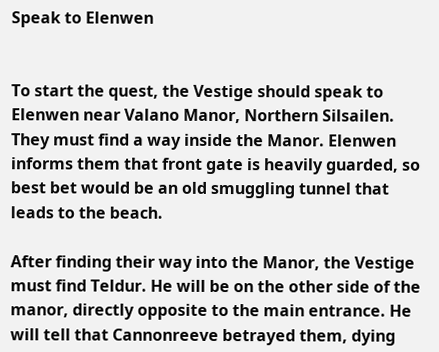Speak to Elenwen


To start the quest, the Vestige should speak to Elenwen near Valano Manor, Northern Silsailen. They must find a way inside the Manor. Elenwen informs them that front gate is heavily guarded, so best bet would be an old smuggling tunnel that leads to the beach.

After finding their way into the Manor, the Vestige must find Teldur. He will be on the other side of the manor, directly opposite to the main entrance. He will tell that Cannonreeve betrayed them, dying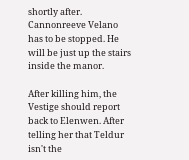shortly after. Cannonreeve Velano has to be stopped. He will be just up the stairs inside the manor.

After killing him, the Vestige should report back to Elenwen. After telling her that Teldur isn't the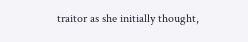traitor as she initially thought,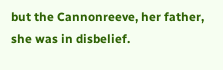but the Cannonreeve, her father, she was in disbelief.